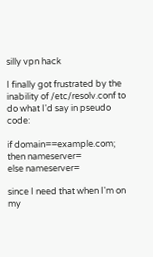silly vpn hack

I finally got frustrated by the inability of /etc/resolv.conf to do what I'd say in pseudo code:

if domain==example.com; then nameserver=
else nameserver=

since I need that when I'm on my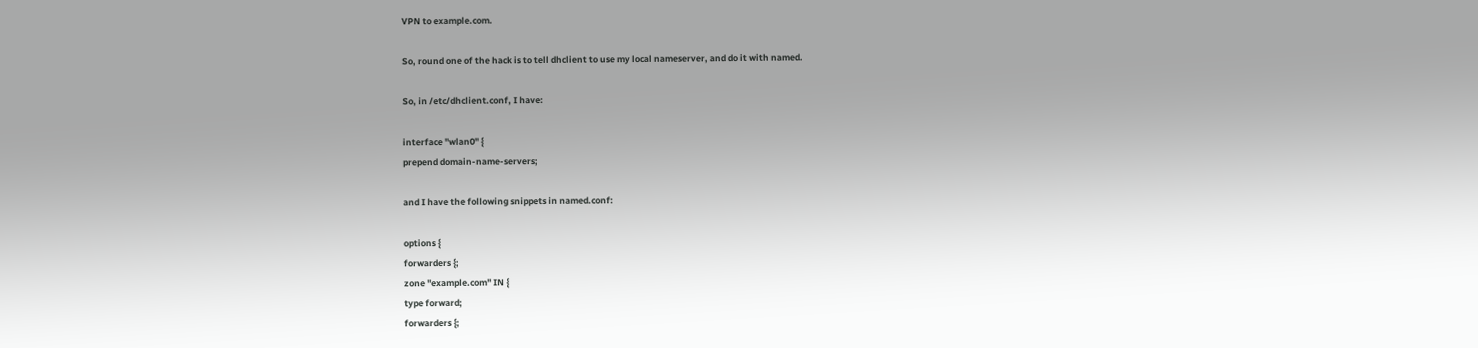VPN to example.com.

So, round one of the hack is to tell dhclient to use my local nameserver, and do it with named.

So, in /etc/dhclient.conf, I have:

interface "wlan0" {
prepend domain-name-servers;

and I have the following snippets in named.conf:

options {
forwarders {;
zone "example.com" IN {
type forward;
forwarders {;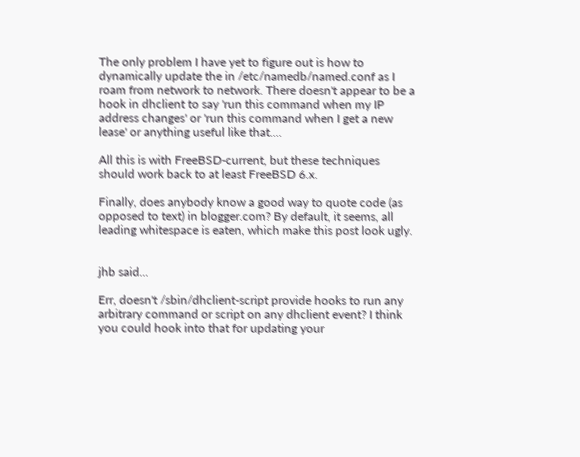The only problem I have yet to figure out is how to dynamically update the in /etc/namedb/named.conf as I roam from network to network. There doesn't appear to be a hook in dhclient to say 'run this command when my IP address changes' or 'run this command when I get a new lease' or anything useful like that....

All this is with FreeBSD-current, but these techniques should work back to at least FreeBSD 6.x.

Finally, does anybody know a good way to quote code (as opposed to text) in blogger.com? By default, it seems, all leading whitespace is eaten, which make this post look ugly.


jhb said...

Err, doesn't /sbin/dhclient-script provide hooks to run any arbitrary command or script on any dhclient event? I think you could hook into that for updating your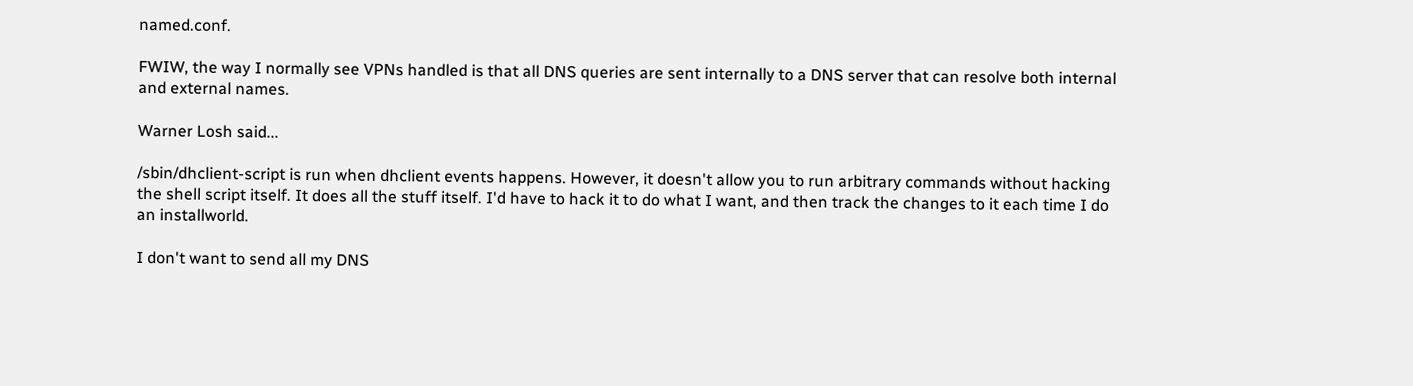named.conf.

FWIW, the way I normally see VPNs handled is that all DNS queries are sent internally to a DNS server that can resolve both internal and external names.

Warner Losh said...

/sbin/dhclient-script is run when dhclient events happens. However, it doesn't allow you to run arbitrary commands without hacking the shell script itself. It does all the stuff itself. I'd have to hack it to do what I want, and then track the changes to it each time I do an installworld.

I don't want to send all my DNS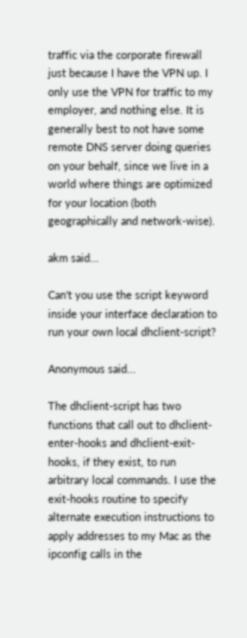traffic via the corporate firewall just because I have the VPN up. I only use the VPN for traffic to my employer, and nothing else. It is generally best to not have some remote DNS server doing queries on your behalf, since we live in a world where things are optimized for your location (both geographically and network-wise).

akm said...

Can't you use the script keyword inside your interface declaration to run your own local dhclient-script?

Anonymous said...

The dhclient-script has two functions that call out to dhclient-enter-hooks and dhclient-exit-hooks, if they exist, to run arbitrary local commands. I use the exit-hooks routine to specify alternate execution instructions to apply addresses to my Mac as the ipconfig calls in the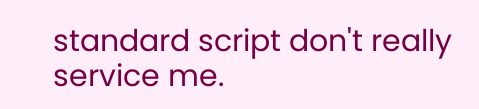standard script don't really service me.